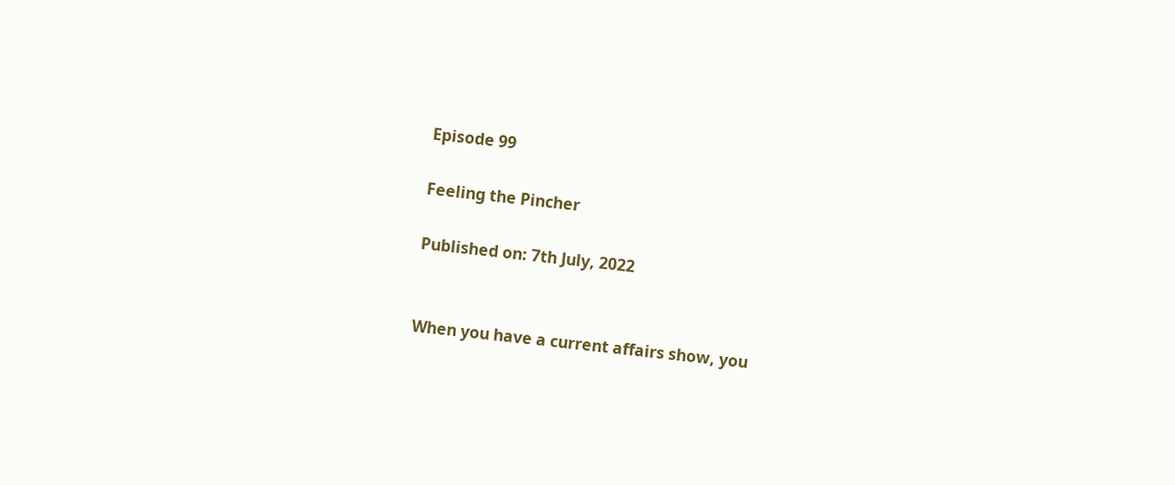Episode 99

Feeling the Pincher

Published on: 7th July, 2022


When you have a current affairs show, you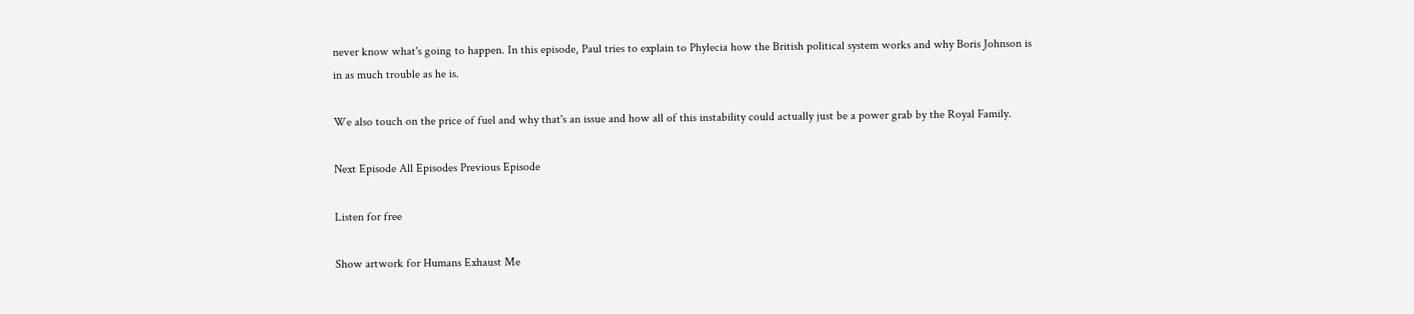never know what's going to happen. In this episode, Paul tries to explain to Phylecia how the British political system works and why Boris Johnson is in as much trouble as he is.

We also touch on the price of fuel and why that's an issue and how all of this instability could actually just be a power grab by the Royal Family.

Next Episode All Episodes Previous Episode

Listen for free

Show artwork for Humans Exhaust Me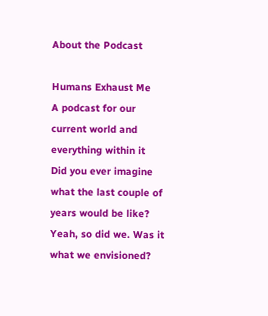About the Podcast

Humans Exhaust Me
A podcast for our current world and everything within it
Did you ever imagine what the last couple of years would be like? Yeah, so did we. Was it what we envisioned?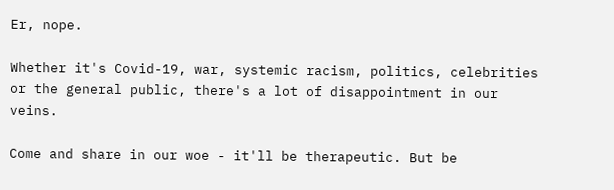Er, nope.

Whether it's Covid-19, war, systemic racism, politics, celebrities or the general public, there's a lot of disappointment in our veins.

Come and share in our woe - it'll be therapeutic. But be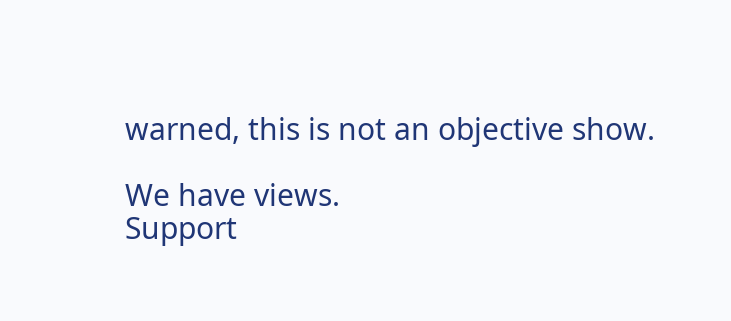warned, this is not an objective show.

We have views.
Support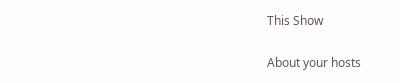This Show

About your hosts